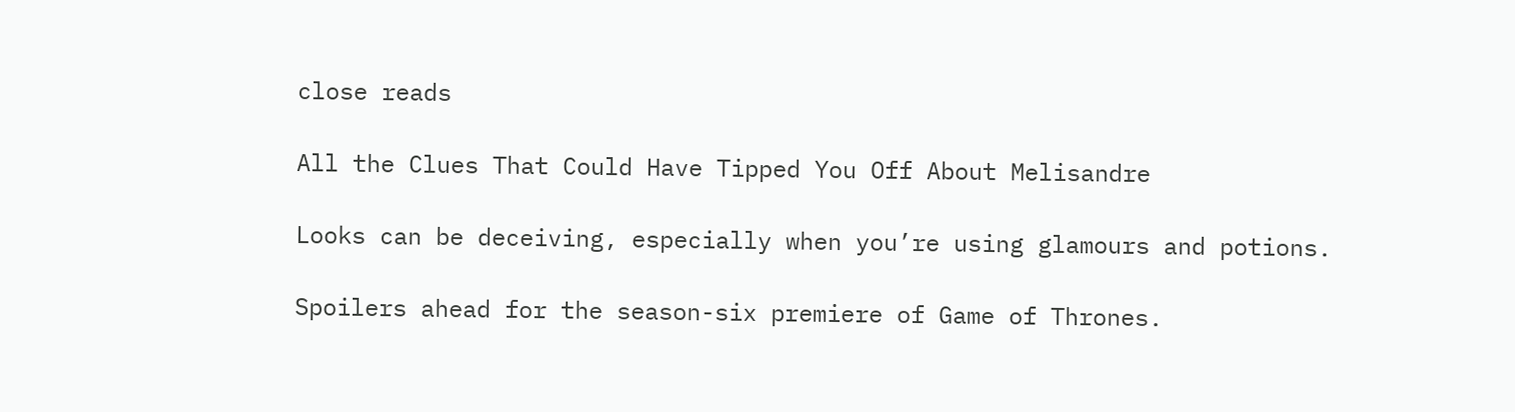close reads

All the Clues That Could Have Tipped You Off About Melisandre

Looks can be deceiving, especially when you’re using glamours and potions.

Spoilers ahead for the season-six premiere of Game of Thrones.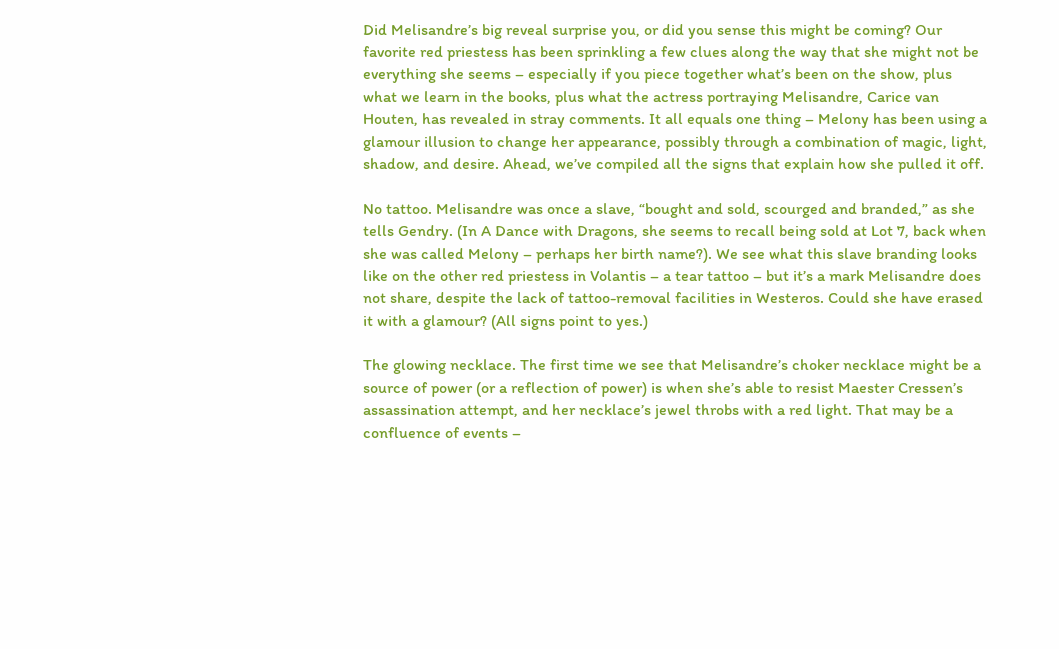Did Melisandre’s big reveal surprise you, or did you sense this might be coming? Our favorite red priestess has been sprinkling a few clues along the way that she might not be everything she seems – especially if you piece together what’s been on the show, plus what we learn in the books, plus what the actress portraying Melisandre, Carice van Houten, has revealed in stray comments. It all equals one thing – Melony has been using a glamour illusion to change her appearance, possibly through a combination of magic, light, shadow, and desire. Ahead, we’ve compiled all the signs that explain how she pulled it off.

No tattoo. Melisandre was once a slave, “bought and sold, scourged and branded,” as she tells Gendry. (In A Dance with Dragons, she seems to recall being sold at Lot 7, back when she was called Melony – perhaps her birth name?). We see what this slave branding looks like on the other red priestess in Volantis – a tear tattoo – but it’s a mark Melisandre does not share, despite the lack of tattoo-removal facilities in Westeros. Could she have erased it with a glamour? (All signs point to yes.)

The glowing necklace. The first time we see that Melisandre’s choker necklace might be a source of power (or a reflection of power) is when she’s able to resist Maester Cressen’s assassination attempt, and her necklace’s jewel throbs with a red light. That may be a confluence of events –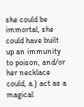she could be immortal, she could have built up an immunity to poison, and/or her necklace could, a.) act as a magical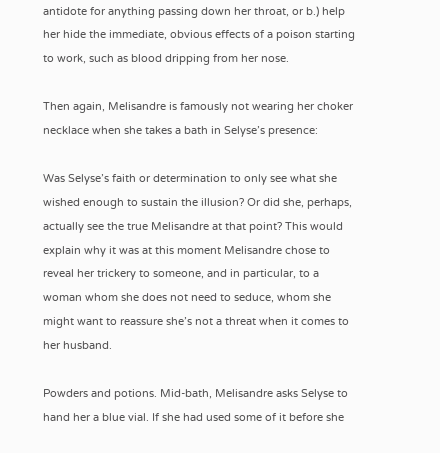antidote for anything passing down her throat, or b.) help her hide the immediate, obvious effects of a poison starting to work, such as blood dripping from her nose.

Then again, Melisandre is famously not wearing her choker necklace when she takes a bath in Selyse’s presence:

Was Selyse’s faith or determination to only see what she wished enough to sustain the illusion? Or did she, perhaps, actually see the true Melisandre at that point? This would explain why it was at this moment Melisandre chose to reveal her trickery to someone, and in particular, to a woman whom she does not need to seduce, whom she might want to reassure she’s not a threat when it comes to her husband.

Powders and potions. Mid-bath, Melisandre asks Selyse to hand her a blue vial. If she had used some of it before she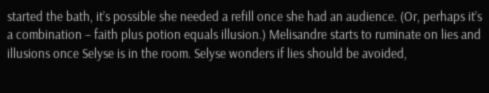started the bath, it’s possible she needed a refill once she had an audience. (Or, perhaps it’s a combination – faith plus potion equals illusion.) Melisandre starts to ruminate on lies and illusions once Selyse is in the room. Selyse wonders if lies should be avoided,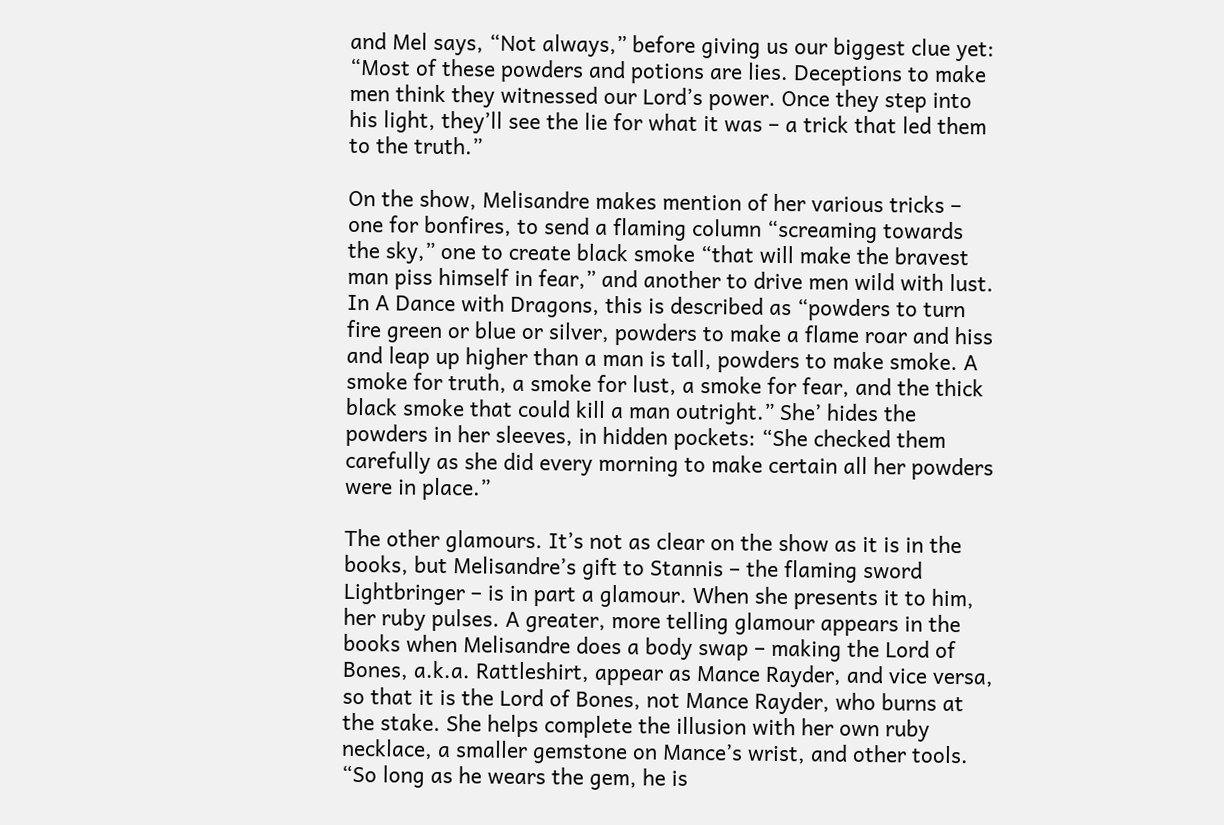and Mel says, “Not always,” before giving us our biggest clue yet: “Most of these powders and potions are lies. Deceptions to make men think they witnessed our Lord’s power. Once they step into his light, they’ll see the lie for what it was – a trick that led them to the truth.”

On the show, Melisandre makes mention of her various tricks – one for bonfires, to send a flaming column “screaming towards the sky,” one to create black smoke “that will make the bravest man piss himself in fear,” and another to drive men wild with lust. In A Dance with Dragons, this is described as “powders to turn fire green or blue or silver, powders to make a flame roar and hiss and leap up higher than a man is tall, powders to make smoke. A smoke for truth, a smoke for lust, a smoke for fear, and the thick black smoke that could kill a man outright.” She’ hides the powders in her sleeves, in hidden pockets: “She checked them carefully as she did every morning to make certain all her powders were in place.”

The other glamours. It’s not as clear on the show as it is in the books, but Melisandre’s gift to Stannis – the flaming sword Lightbringer – is in part a glamour. When she presents it to him, her ruby pulses. A greater, more telling glamour appears in the books when Melisandre does a body swap – making the Lord of Bones, a.k.a. Rattleshirt, appear as Mance Rayder, and vice versa, so that it is the Lord of Bones, not Mance Rayder, who burns at the stake. She helps complete the illusion with her own ruby necklace, a smaller gemstone on Mance’s wrist, and other tools. “So long as he wears the gem, he is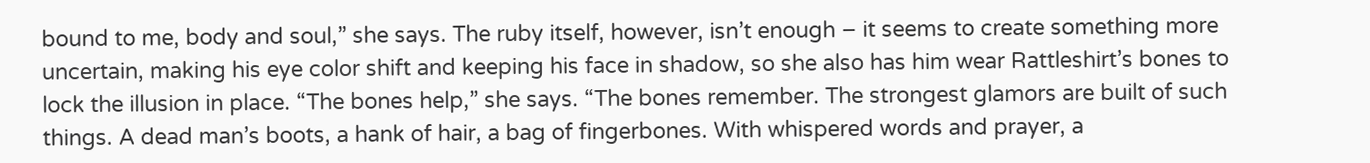bound to me, body and soul,” she says. The ruby itself, however, isn’t enough – it seems to create something more uncertain, making his eye color shift and keeping his face in shadow, so she also has him wear Rattleshirt’s bones to lock the illusion in place. “The bones help,” she says. “The bones remember. The strongest glamors are built of such things. A dead man’s boots, a hank of hair, a bag of fingerbones. With whispered words and prayer, a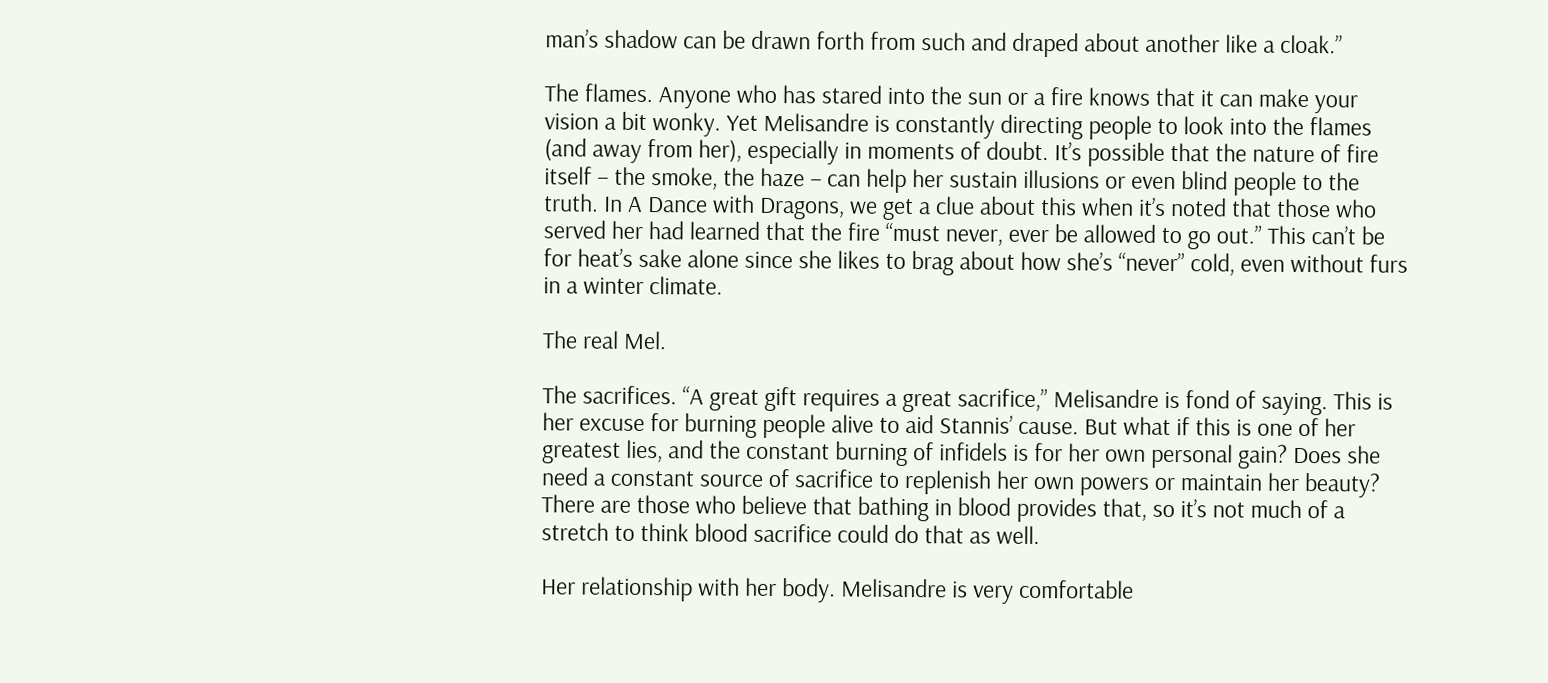man’s shadow can be drawn forth from such and draped about another like a cloak.”

The flames. Anyone who has stared into the sun or a fire knows that it can make your vision a bit wonky. Yet Melisandre is constantly directing people to look into the flames (and away from her), especially in moments of doubt. It’s possible that the nature of fire itself – the smoke, the haze – can help her sustain illusions or even blind people to the truth. In A Dance with Dragons, we get a clue about this when it’s noted that those who served her had learned that the fire “must never, ever be allowed to go out.” This can’t be for heat’s sake alone since she likes to brag about how she’s “never” cold, even without furs in a winter climate.

The real Mel.

The sacrifices. “A great gift requires a great sacrifice,” Melisandre is fond of saying. This is her excuse for burning people alive to aid Stannis’ cause. But what if this is one of her greatest lies, and the constant burning of infidels is for her own personal gain? Does she need a constant source of sacrifice to replenish her own powers or maintain her beauty? There are those who believe that bathing in blood provides that, so it’s not much of a stretch to think blood sacrifice could do that as well.

Her relationship with her body. Melisandre is very comfortable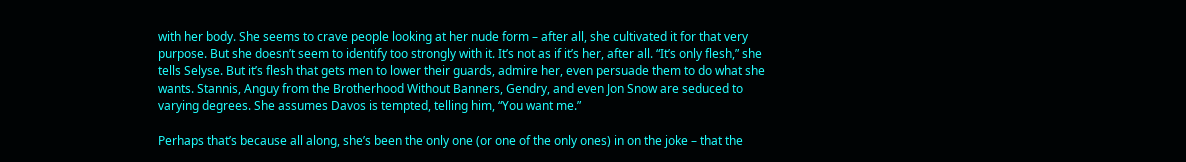with her body. She seems to crave people looking at her nude form – after all, she cultivated it for that very purpose. But she doesn’t seem to identify too strongly with it. It’s not as if it’s her, after all. “It’s only flesh,” she tells Selyse. But it’s flesh that gets men to lower their guards, admire her, even persuade them to do what she wants. Stannis, Anguy from the Brotherhood Without Banners, Gendry, and even Jon Snow are seduced to varying degrees. She assumes Davos is tempted, telling him, “You want me.”

Perhaps that’s because all along, she’s been the only one (or one of the only ones) in on the joke – that the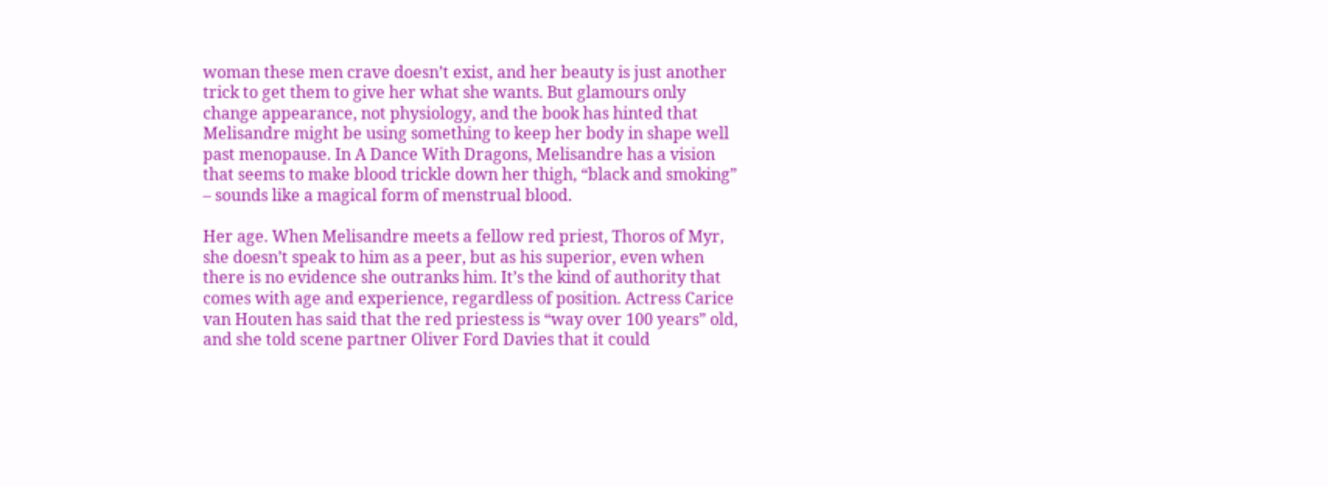woman these men crave doesn’t exist, and her beauty is just another trick to get them to give her what she wants. But glamours only change appearance, not physiology, and the book has hinted that Melisandre might be using something to keep her body in shape well past menopause. In A Dance With Dragons, Melisandre has a vision that seems to make blood trickle down her thigh, “black and smoking” – sounds like a magical form of menstrual blood.

Her age. When Melisandre meets a fellow red priest, Thoros of Myr, she doesn’t speak to him as a peer, but as his superior, even when there is no evidence she outranks him. It’s the kind of authority that comes with age and experience, regardless of position. Actress Carice van Houten has said that the red priestess is “way over 100 years” old, and she told scene partner Oliver Ford Davies that it could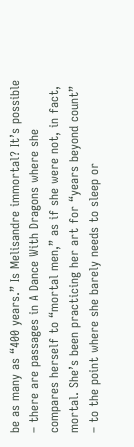be as many as “400 years.” Is Melisandre immortal? It’s possible – there are passages in A Dance With Dragons where she compares herself to “mortal men,” as if she were not, in fact, mortal. She’s been practicing her art for “years beyond count” – to the point where she barely needs to sleep or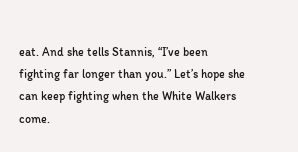eat. And she tells Stannis, “I’ve been fighting far longer than you.” Let’s hope she can keep fighting when the White Walkers come.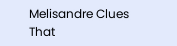Melisandre Clues That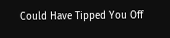Could Have Tipped You Off